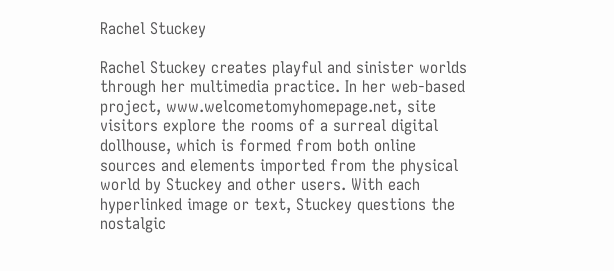Rachel Stuckey

Rachel Stuckey creates playful and sinister worlds through her multimedia practice. In her web-based project, www.welcometomyhomepage.net, site visitors explore the rooms of a surreal digital dollhouse, which is formed from both online sources and elements imported from the physical world by Stuckey and other users. With each hyperlinked image or text, Stuckey questions the nostalgic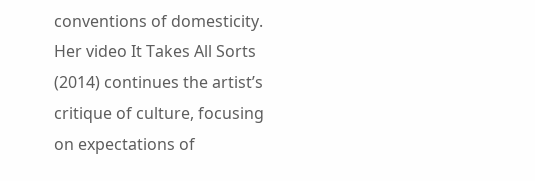conventions of domesticity. Her video It Takes All Sorts (2014) continues the artist’s critique of culture, focusing on expectations of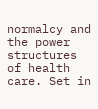normalcy and the power structures of health care. Set in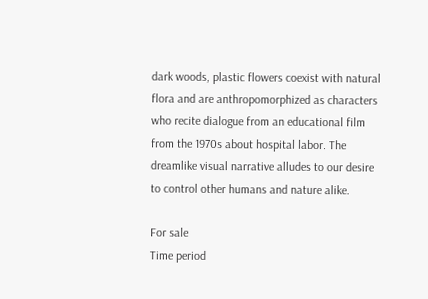dark woods, plastic flowers coexist with natural flora and are anthropomorphized as characters who recite dialogue from an educational film from the 1970s about hospital labor. The dreamlike visual narrative alludes to our desire to control other humans and nature alike.

For sale
Time period